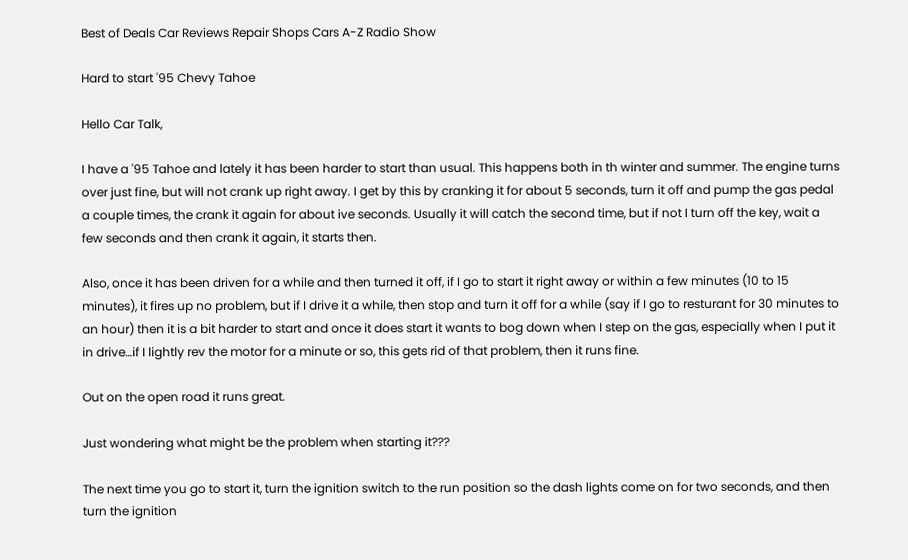Best of Deals Car Reviews Repair Shops Cars A-Z Radio Show

Hard to start '95 Chevy Tahoe

Hello Car Talk,

I have a '95 Tahoe and lately it has been harder to start than usual. This happens both in th winter and summer. The engine turns over just fine, but will not crank up right away. I get by this by cranking it for about 5 seconds, turn it off and pump the gas pedal a couple times, the crank it again for about ive seconds. Usually it will catch the second time, but if not I turn off the key, wait a few seconds and then crank it again, it starts then.

Also, once it has been driven for a while and then turned it off, if I go to start it right away or within a few minutes (10 to 15 minutes), it fires up no problem, but if I drive it a while, then stop and turn it off for a while (say if I go to resturant for 30 minutes to an hour) then it is a bit harder to start and once it does start it wants to bog down when I step on the gas, especially when I put it in drive…if I lightly rev the motor for a minute or so, this gets rid of that problem, then it runs fine.

Out on the open road it runs great.

Just wondering what might be the problem when starting it???

The next time you go to start it, turn the ignition switch to the run position so the dash lights come on for two seconds, and then turn the ignition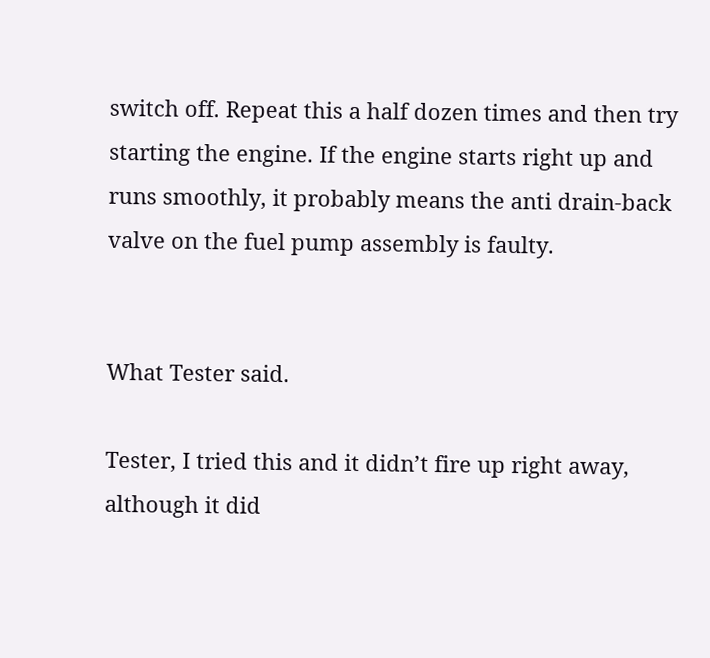switch off. Repeat this a half dozen times and then try starting the engine. If the engine starts right up and runs smoothly, it probably means the anti drain-back valve on the fuel pump assembly is faulty.


What Tester said.

Tester, I tried this and it didn’t fire up right away, although it did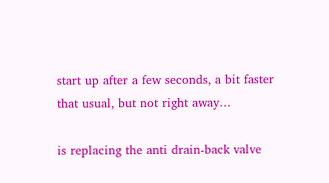start up after a few seconds, a bit faster that usual, but not right away…

is replacing the anti drain-back valve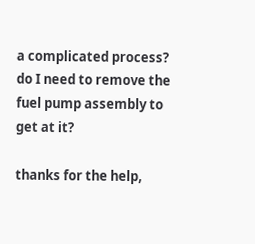a complicated process?
do I need to remove the fuel pump assembly to get at it?

thanks for the help,